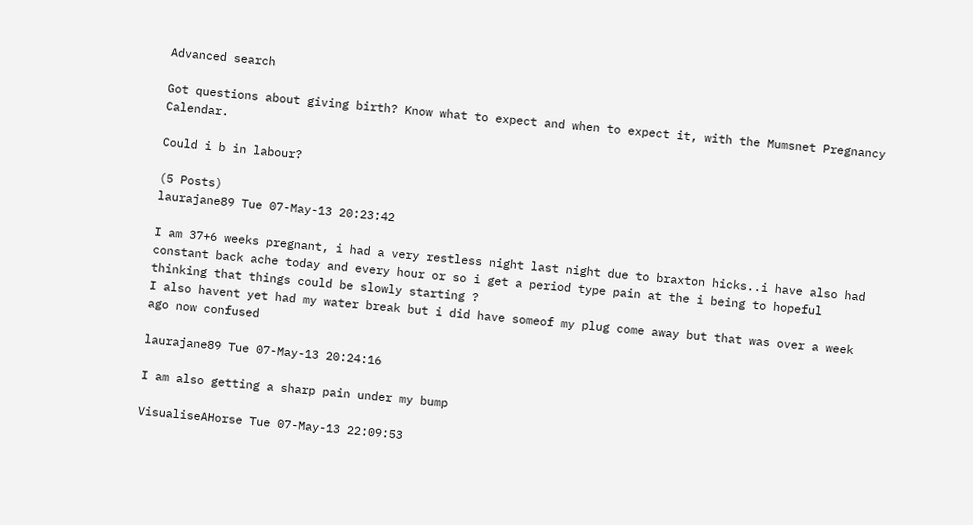Advanced search

Got questions about giving birth? Know what to expect and when to expect it, with the Mumsnet Pregnancy Calendar.

Could i b in labour?

(5 Posts)
laurajane89 Tue 07-May-13 20:23:42

I am 37+6 weeks pregnant, i had a very restless night last night due to braxton hicks..i have also had constant back ache today and every hour or so i get a period type pain at the i being to hopeful thinking that things could be slowly starting ?
I also havent yet had my water break but i did have someof my plug come away but that was over a week ago now confused

laurajane89 Tue 07-May-13 20:24:16

I am also getting a sharp pain under my bump

VisualiseAHorse Tue 07-May-13 22:09:53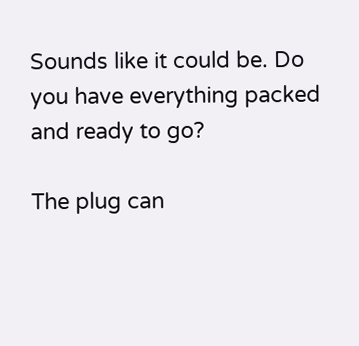Sounds like it could be. Do you have everything packed and ready to go?

The plug can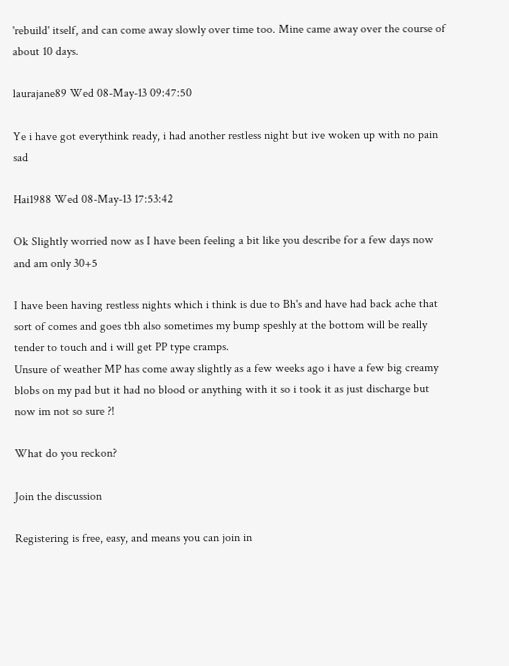'rebuild' itself, and can come away slowly over time too. Mine came away over the course of about 10 days.

laurajane89 Wed 08-May-13 09:47:50

Ye i have got everythink ready, i had another restless night but ive woken up with no pain sad

Hai1988 Wed 08-May-13 17:53:42

Ok Slightly worried now as I have been feeling a bit like you describe for a few days now and am only 30+5

I have been having restless nights which i think is due to Bh's and have had back ache that sort of comes and goes tbh also sometimes my bump speshly at the bottom will be really tender to touch and i will get PP type cramps.
Unsure of weather MP has come away slightly as a few weeks ago i have a few big creamy blobs on my pad but it had no blood or anything with it so i took it as just discharge but now im not so sure ?!

What do you reckon?

Join the discussion

Registering is free, easy, and means you can join in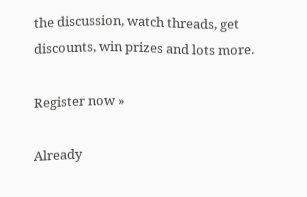the discussion, watch threads, get discounts, win prizes and lots more.

Register now »

Already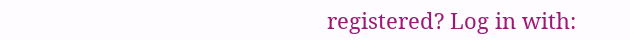registered? Log in with: